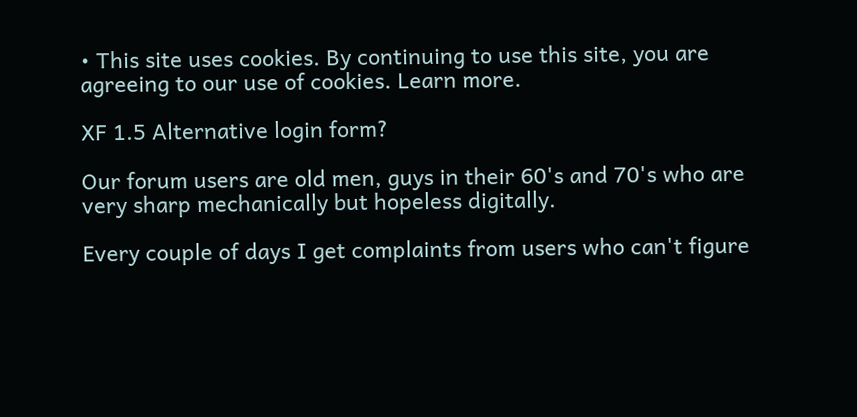• This site uses cookies. By continuing to use this site, you are agreeing to our use of cookies. Learn more.

XF 1.5 Alternative login form?

Our forum users are old men, guys in their 60's and 70's who are very sharp mechanically but hopeless digitally.

Every couple of days I get complaints from users who can't figure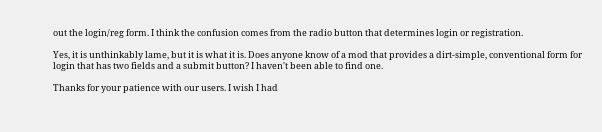out the login/reg form. I think the confusion comes from the radio button that determines login or registration.

Yes, it is unthinkably lame, but it is what it is. Does anyone know of a mod that provides a dirt-simple, conventional form for login that has two fields and a submit button? I haven't been able to find one.

Thanks for your patience with our users. I wish I had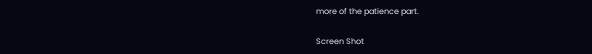more of the patience part.

Screen Shot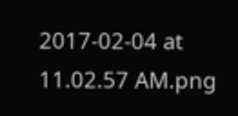2017-02-04 at 11.02.57 AM.png